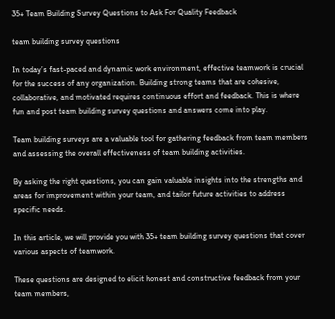35+ Team Building Survey Questions to Ask For Quality Feedback

team building survey questions

In today’s fast-paced and dynamic work environment, effective teamwork is crucial for the success of any organization. Building strong teams that are cohesive, collaborative, and motivated requires continuous effort and feedback. This is where fun and post team building survey questions and answers come into play.

Team building surveys are a valuable tool for gathering feedback from team members and assessing the overall effectiveness of team building activities.

By asking the right questions, you can gain valuable insights into the strengths and areas for improvement within your team, and tailor future activities to address specific needs.

In this article, we will provide you with 35+ team building survey questions that cover various aspects of teamwork.

These questions are designed to elicit honest and constructive feedback from your team members,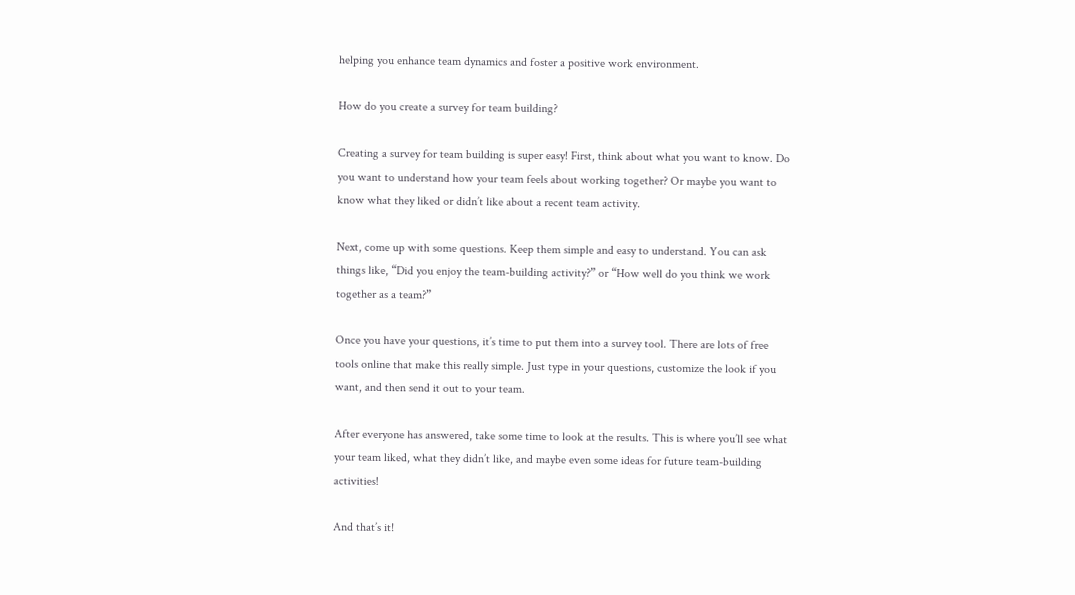helping you enhance team dynamics and foster a positive work environment.

How do you create a survey for team building?

Creating a survey for team building is super easy! First, think about what you want to know. Do you want to understand how your team feels about working together? Or maybe you want to know what they liked or didn’t like about a recent team activity.

Next, come up with some questions. Keep them simple and easy to understand. You can ask things like, “Did you enjoy the team-building activity?” or “How well do you think we work together as a team?”

Once you have your questions, it’s time to put them into a survey tool. There are lots of free tools online that make this really simple. Just type in your questions, customize the look if you want, and then send it out to your team.

After everyone has answered, take some time to look at the results. This is where you’ll see what your team liked, what they didn’t like, and maybe even some ideas for future team-building activities!

And that’s it!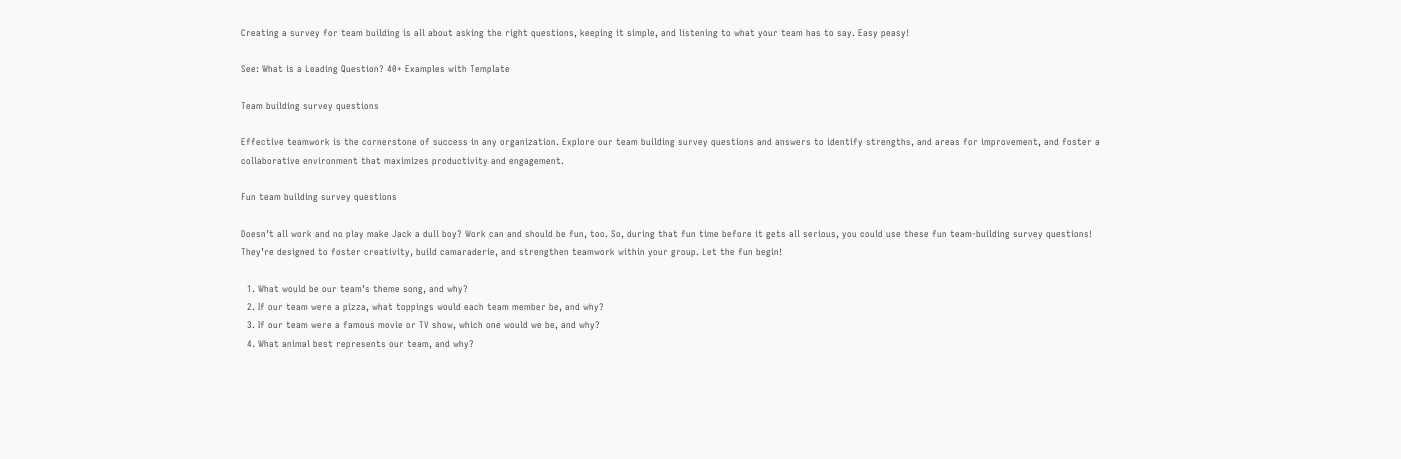Creating a survey for team building is all about asking the right questions, keeping it simple, and listening to what your team has to say. Easy peasy!

See: What is a Leading Question? 40+ Examples with Template

Team building survey questions

Effective teamwork is the cornerstone of success in any organization. Explore our team building survey questions and answers to identify strengths, and areas for improvement, and foster a collaborative environment that maximizes productivity and engagement.

Fun team building survey questions

Doesn’t all work and no play make Jack a dull boy? Work can and should be fun, too. So, during that fun time before it gets all serious, you could use these fun team-building survey questions! They’re designed to foster creativity, build camaraderie, and strengthen teamwork within your group. Let the fun begin!

  1. What would be our team’s theme song, and why?
  2. If our team were a pizza, what toppings would each team member be, and why?
  3. If our team were a famous movie or TV show, which one would we be, and why?
  4. What animal best represents our team, and why?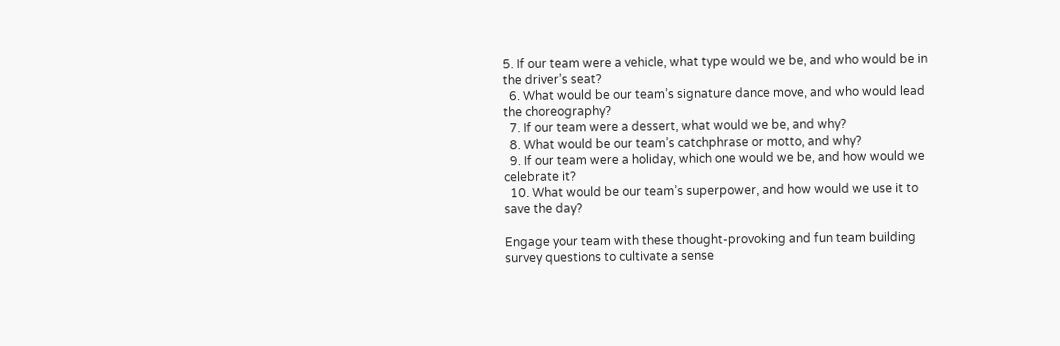5. If our team were a vehicle, what type would we be, and who would be in the driver’s seat?
  6. What would be our team’s signature dance move, and who would lead the choreography?
  7. If our team were a dessert, what would we be, and why?
  8. What would be our team’s catchphrase or motto, and why?
  9. If our team were a holiday, which one would we be, and how would we celebrate it?
  10. What would be our team’s superpower, and how would we use it to save the day?

Engage your team with these thought-provoking and fun team building survey questions to cultivate a sense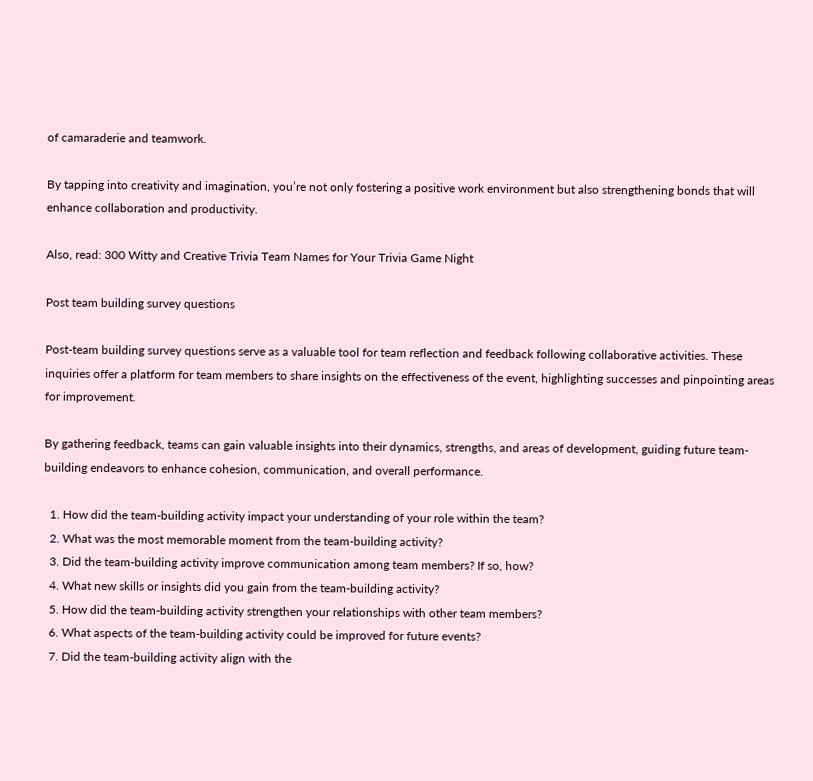of camaraderie and teamwork.

By tapping into creativity and imagination, you’re not only fostering a positive work environment but also strengthening bonds that will enhance collaboration and productivity.

Also, read: 300 Witty and Creative Trivia Team Names for Your Trivia Game Night

Post team building survey questions

Post-team building survey questions serve as a valuable tool for team reflection and feedback following collaborative activities. These inquiries offer a platform for team members to share insights on the effectiveness of the event, highlighting successes and pinpointing areas for improvement.

By gathering feedback, teams can gain valuable insights into their dynamics, strengths, and areas of development, guiding future team-building endeavors to enhance cohesion, communication, and overall performance.

  1. How did the team-building activity impact your understanding of your role within the team?
  2. What was the most memorable moment from the team-building activity?
  3. Did the team-building activity improve communication among team members? If so, how?
  4. What new skills or insights did you gain from the team-building activity?
  5. How did the team-building activity strengthen your relationships with other team members?
  6. What aspects of the team-building activity could be improved for future events?
  7. Did the team-building activity align with the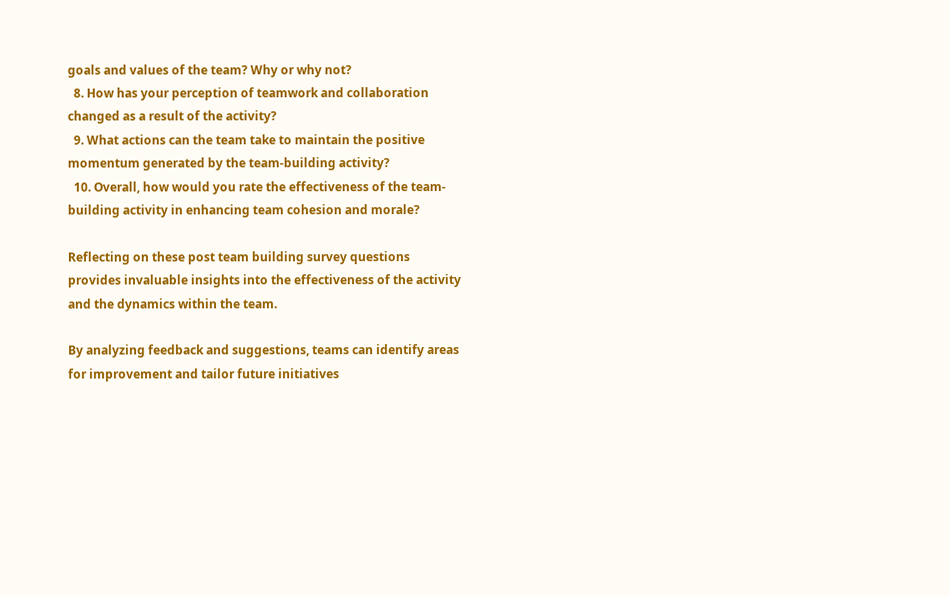goals and values of the team? Why or why not?
  8. How has your perception of teamwork and collaboration changed as a result of the activity?
  9. What actions can the team take to maintain the positive momentum generated by the team-building activity?
  10. Overall, how would you rate the effectiveness of the team-building activity in enhancing team cohesion and morale?

Reflecting on these post team building survey questions provides invaluable insights into the effectiveness of the activity and the dynamics within the team.

By analyzing feedback and suggestions, teams can identify areas for improvement and tailor future initiatives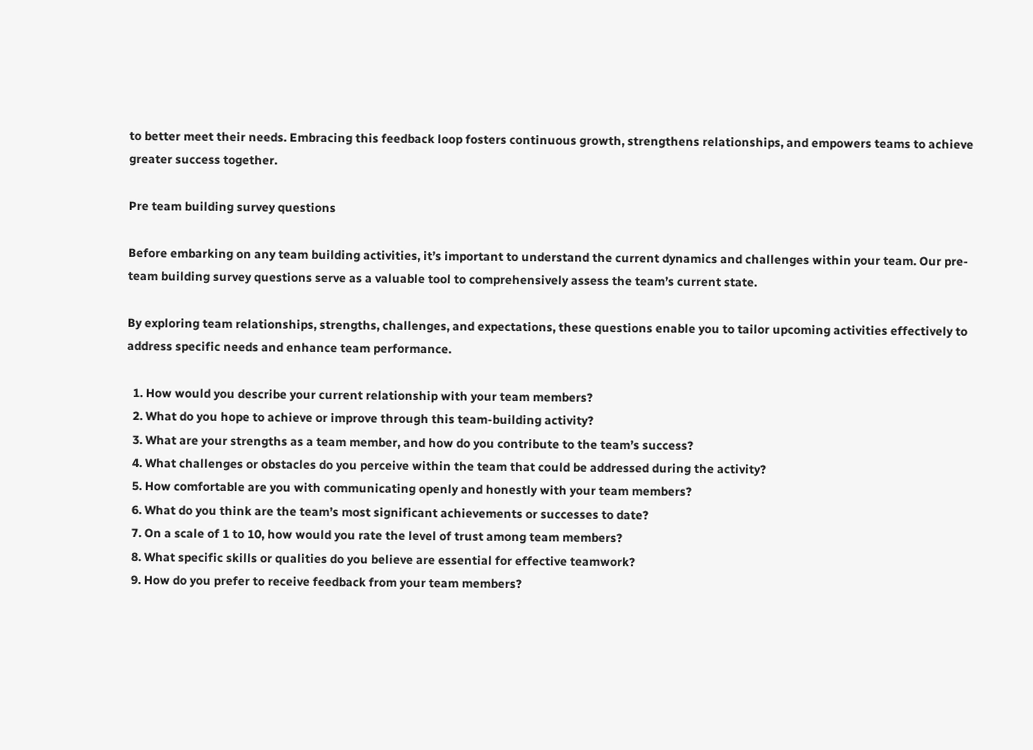to better meet their needs. Embracing this feedback loop fosters continuous growth, strengthens relationships, and empowers teams to achieve greater success together.

Pre team building survey questions

Before embarking on any team building activities, it’s important to understand the current dynamics and challenges within your team. Our pre-team building survey questions serve as a valuable tool to comprehensively assess the team’s current state.

By exploring team relationships, strengths, challenges, and expectations, these questions enable you to tailor upcoming activities effectively to address specific needs and enhance team performance.

  1. How would you describe your current relationship with your team members?
  2. What do you hope to achieve or improve through this team-building activity?
  3. What are your strengths as a team member, and how do you contribute to the team’s success?
  4. What challenges or obstacles do you perceive within the team that could be addressed during the activity?
  5. How comfortable are you with communicating openly and honestly with your team members?
  6. What do you think are the team’s most significant achievements or successes to date?
  7. On a scale of 1 to 10, how would you rate the level of trust among team members?
  8. What specific skills or qualities do you believe are essential for effective teamwork?
  9. How do you prefer to receive feedback from your team members?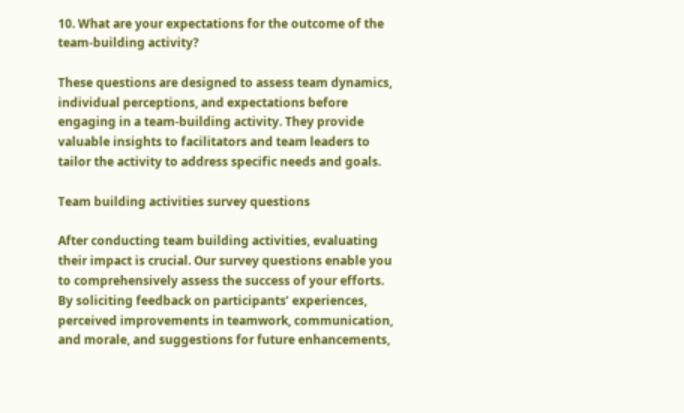10. What are your expectations for the outcome of the team-building activity?

These questions are designed to assess team dynamics, individual perceptions, and expectations before engaging in a team-building activity. They provide valuable insights to facilitators and team leaders to tailor the activity to address specific needs and goals.

Team building activities survey questions

After conducting team building activities, evaluating their impact is crucial. Our survey questions enable you to comprehensively assess the success of your efforts. By soliciting feedback on participants’ experiences, perceived improvements in teamwork, communication, and morale, and suggestions for future enhancements,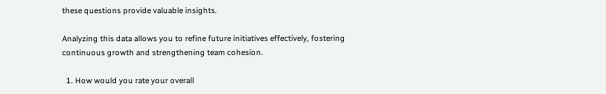these questions provide valuable insights.

Analyzing this data allows you to refine future initiatives effectively, fostering continuous growth and strengthening team cohesion.

  1. How would you rate your overall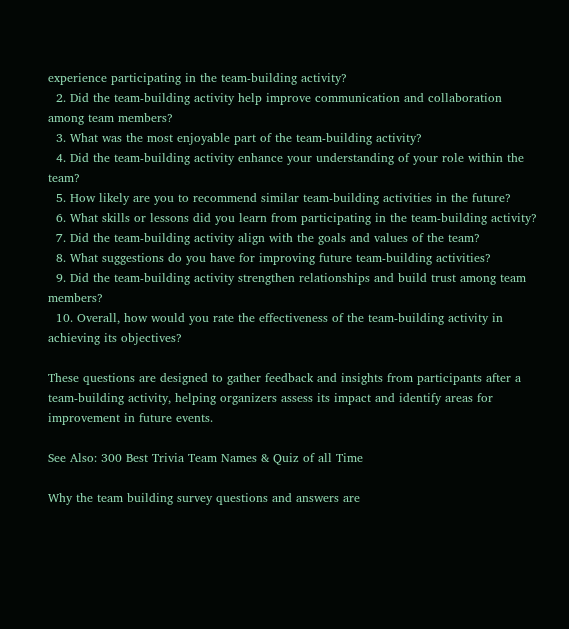experience participating in the team-building activity?
  2. Did the team-building activity help improve communication and collaboration among team members?
  3. What was the most enjoyable part of the team-building activity?
  4. Did the team-building activity enhance your understanding of your role within the team?
  5. How likely are you to recommend similar team-building activities in the future?
  6. What skills or lessons did you learn from participating in the team-building activity?
  7. Did the team-building activity align with the goals and values of the team?
  8. What suggestions do you have for improving future team-building activities?
  9. Did the team-building activity strengthen relationships and build trust among team members?
  10. Overall, how would you rate the effectiveness of the team-building activity in achieving its objectives?

These questions are designed to gather feedback and insights from participants after a team-building activity, helping organizers assess its impact and identify areas for improvement in future events.

See Also: 300 Best Trivia Team Names & Quiz of all Time

Why the team building survey questions and answers are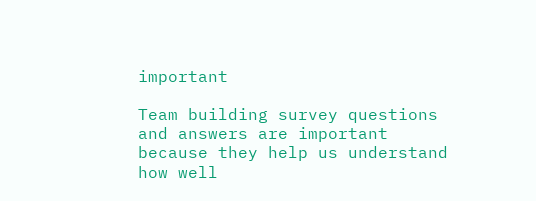important

Team building survey questions and answers are important because they help us understand how well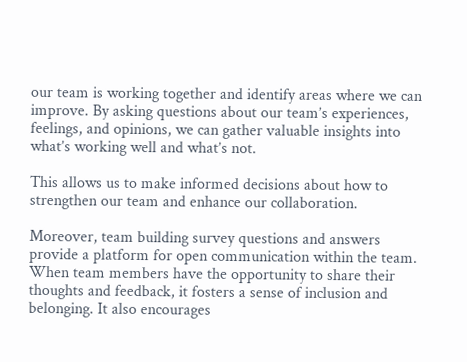our team is working together and identify areas where we can improve. By asking questions about our team’s experiences, feelings, and opinions, we can gather valuable insights into what’s working well and what’s not.

This allows us to make informed decisions about how to strengthen our team and enhance our collaboration.

Moreover, team building survey questions and answers provide a platform for open communication within the team. When team members have the opportunity to share their thoughts and feedback, it fosters a sense of inclusion and belonging. It also encourages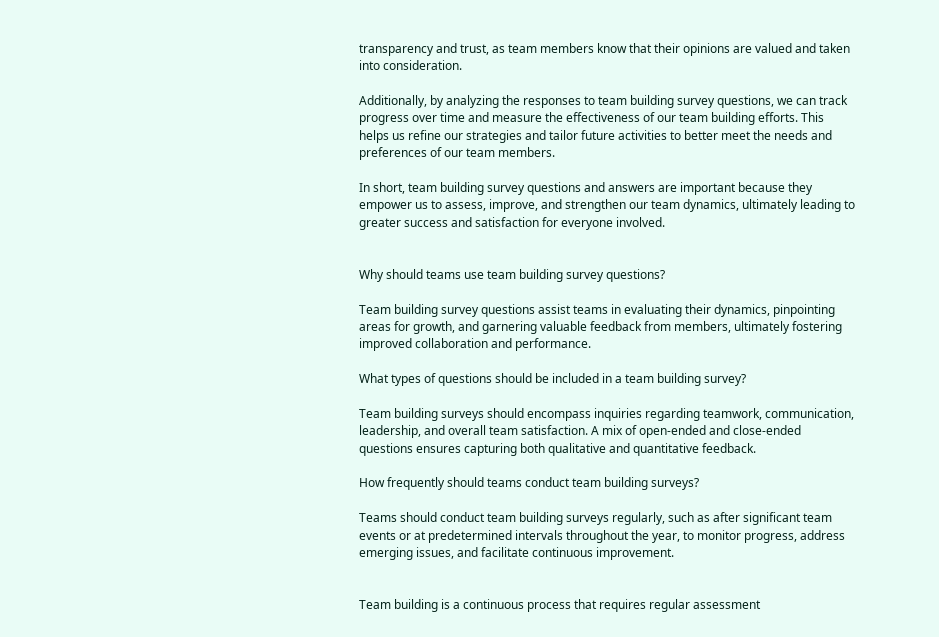transparency and trust, as team members know that their opinions are valued and taken into consideration.

Additionally, by analyzing the responses to team building survey questions, we can track progress over time and measure the effectiveness of our team building efforts. This helps us refine our strategies and tailor future activities to better meet the needs and preferences of our team members.

In short, team building survey questions and answers are important because they empower us to assess, improve, and strengthen our team dynamics, ultimately leading to greater success and satisfaction for everyone involved.


Why should teams use team building survey questions?

Team building survey questions assist teams in evaluating their dynamics, pinpointing areas for growth, and garnering valuable feedback from members, ultimately fostering improved collaboration and performance.

What types of questions should be included in a team building survey?

Team building surveys should encompass inquiries regarding teamwork, communication, leadership, and overall team satisfaction. A mix of open-ended and close-ended questions ensures capturing both qualitative and quantitative feedback.

How frequently should teams conduct team building surveys?

Teams should conduct team building surveys regularly, such as after significant team events or at predetermined intervals throughout the year, to monitor progress, address emerging issues, and facilitate continuous improvement.


Team building is a continuous process that requires regular assessment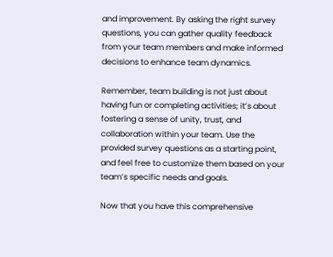and improvement. By asking the right survey questions, you can gather quality feedback from your team members and make informed decisions to enhance team dynamics.

Remember, team building is not just about having fun or completing activities; it’s about fostering a sense of unity, trust, and collaboration within your team. Use the provided survey questions as a starting point, and feel free to customize them based on your team’s specific needs and goals.

Now that you have this comprehensive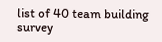list of 40 team building survey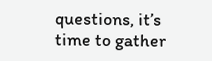questions, it’s time to gather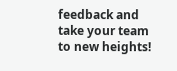feedback and take your team to new heights!